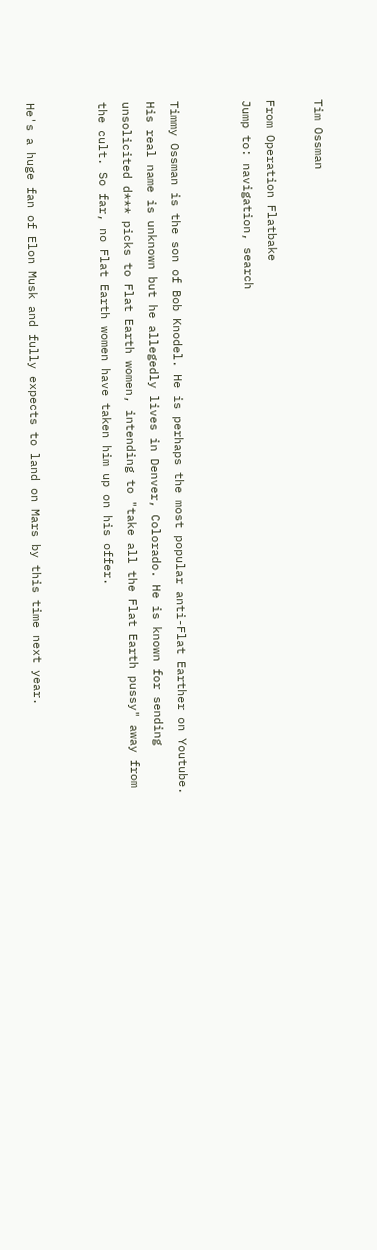Tim Ossman

From Operation Flatbake
Jump to: navigation, search


Timmy Ossman is the son of Bob Knodel. He is perhaps the most popular anti-Flat Earther on Youtube. His real name is unknown but he allegedly lives in Denver, Colorado. He is known for sending unsolicited d*** picks to Flat Earth women, intending to "take all the Flat Earth pussy" away from the cult. So far, no Flat Earth women have taken him up on his offer.


He's a huge fan of Elon Musk and fully expects to land on Mars by this time next year.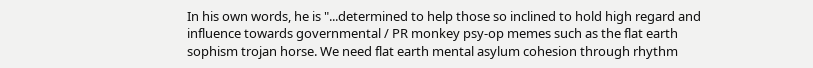In his own words, he is "...determined to help those so inclined to hold high regard and influence towards governmental / PR monkey psy-op memes such as the flat earth sophism trojan horse. We need flat earth mental asylum cohesion through rhythm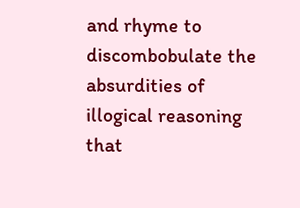and rhyme to discombobulate the absurdities of illogical reasoning that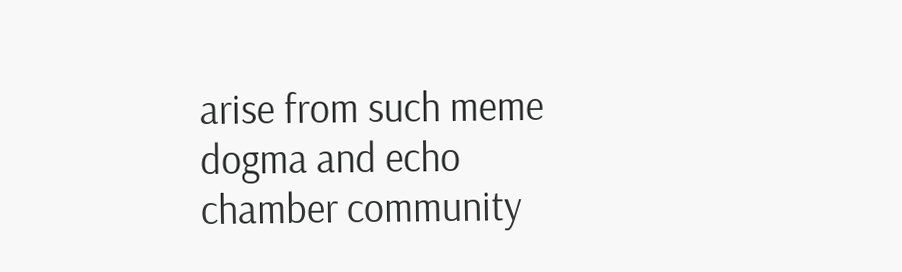arise from such meme dogma and echo chamber community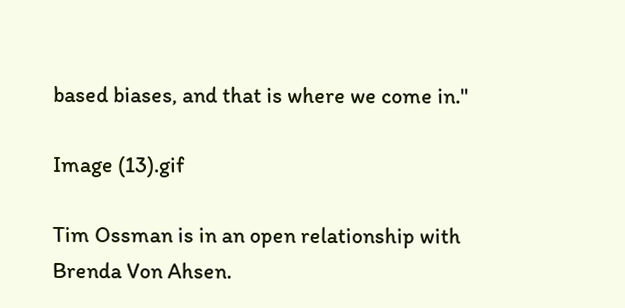based biases, and that is where we come in."

Image (13).gif

Tim Ossman is in an open relationship with Brenda Von Ahsen.